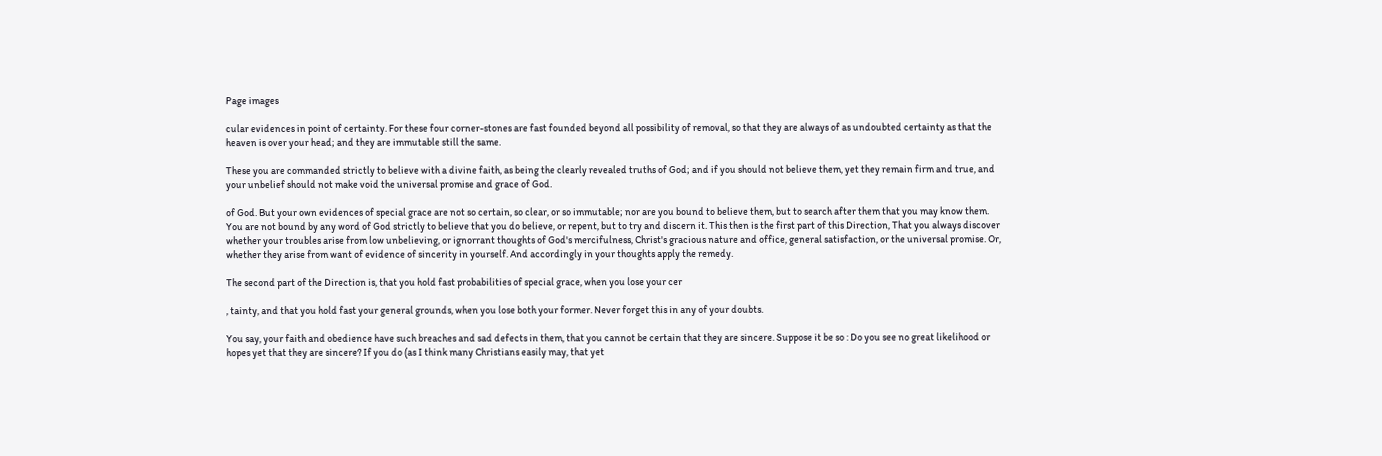Page images

cular evidences in point of certainty. For these four corner-stones are fast founded beyond all possibility of removal, so that they are always of as undoubted certainty as that the heaven is over your head; and they are immutable still the same.

These you are commanded strictly to believe with a divine faith, as being the clearly revealed truths of God; and if you should not believe them, yet they remain firm and true, and your unbelief should not make void the universal promise and grace of God.

of God. But your own evidences of special grace are not so certain, so clear, or so immutable; nor are you bound to believe them, but to search after them that you may know them. You are not bound by any word of God strictly to believe that you do believe, or repent, but to try and discern it. This then is the first part of this Direction, That you always discover whether your troubles arise from low unbelieving, or ignorrant thoughts of God's mercifulness, Christ's gracious nature and office, general satisfaction, or the universal promise. Or, whether they arise from want of evidence of sincerity in yourself. And accordingly in your thoughts apply the remedy.

The second part of the Direction is, that you hold fast probabilities of special grace, when you lose your cer

, tainty, and that you hold fast your general grounds, when you lose both your former. Never forget this in any of your doubts.

You say, your faith and obedience have such breaches and sad defects in them, that you cannot be certain that they are sincere. Suppose it be so : Do you see no great likelihood or hopes yet that they are sincere? If you do (as I think many Christians easily may, that yet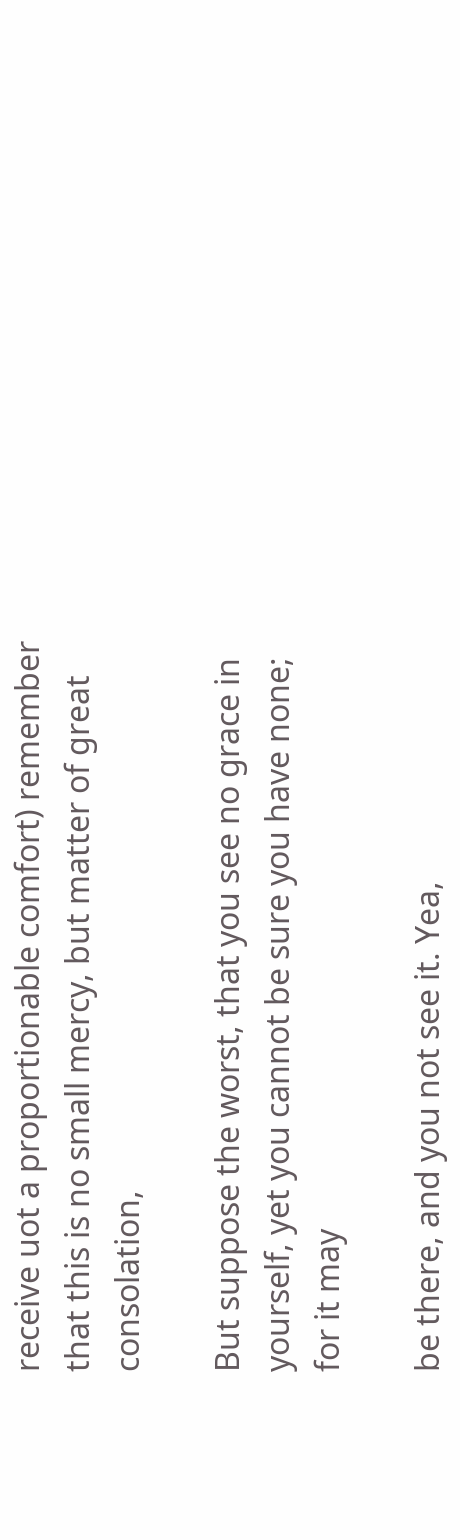receive uot a proportionable comfort) remember that this is no small mercy, but matter of great consolation,

But suppose the worst, that you see no grace in yourself, yet you cannot be sure you have none; for it may

be there, and you not see it. Yea,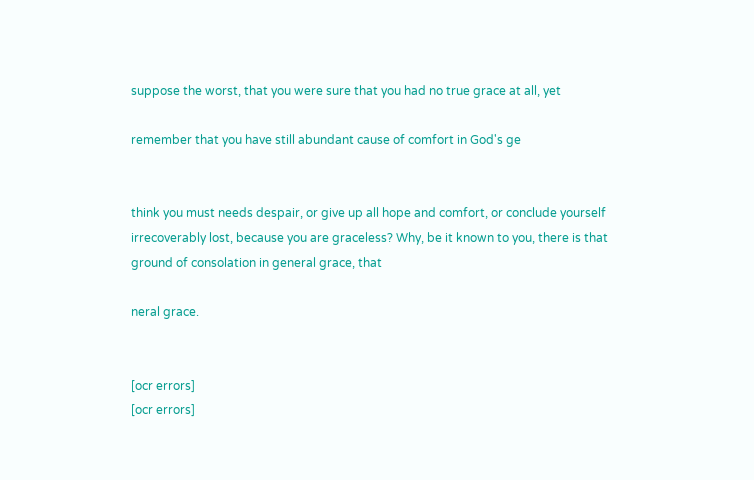suppose the worst, that you were sure that you had no true grace at all, yet

remember that you have still abundant cause of comfort in God's ge


think you must needs despair, or give up all hope and comfort, or conclude yourself irrecoverably lost, because you are graceless? Why, be it known to you, there is that ground of consolation in general grace, that

neral grace.


[ocr errors]
[ocr errors]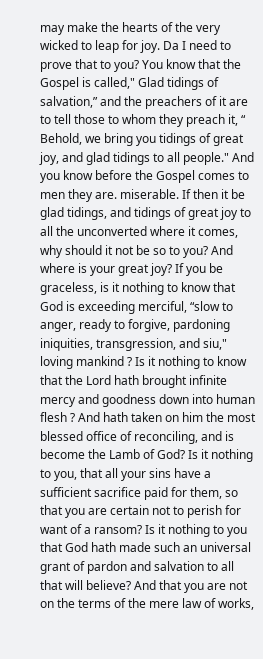may make the hearts of the very wicked to leap for joy. Da I need to prove that to you? You know that the Gospel is called," Glad tidings of salvation,” and the preachers of it are to tell those to whom they preach it, “ Behold, we bring you tidings of great joy, and glad tidings to all people." And you know before the Gospel comes to men they are. miserable. If then it be glad tidings, and tidings of great joy to all the unconverted where it comes, why should it not be so to you? And where is your great joy? If you be graceless, is it nothing to know that God is exceeding merciful, “slow to anger, ready to forgive, pardoning iniquities, transgression, and siu," loving mankind ? Is it nothing to know that the Lord hath brought infinite mercy and goodness down into human flesh ? And hath taken on him the most blessed office of reconciling, and is become the Lamb of God? Is it nothing to you, that all your sins have a sufficient sacrifice paid for them, so that you are certain not to perish for want of a ransom? Is it nothing to you that God hath made such an universal grant of pardon and salvation to all that will believe? And that you are not on the terms of the mere law of works,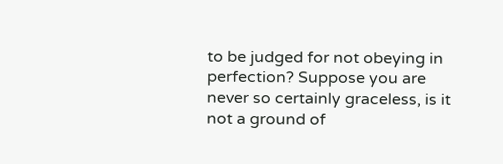to be judged for not obeying in perfection? Suppose you are never so certainly graceless, is it not a ground of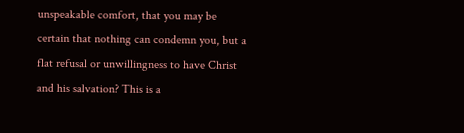unspeakable comfort, that you may be certain that nothing can condemn you, but a flat refusal or unwillingness to have Christ and his salvation? This is a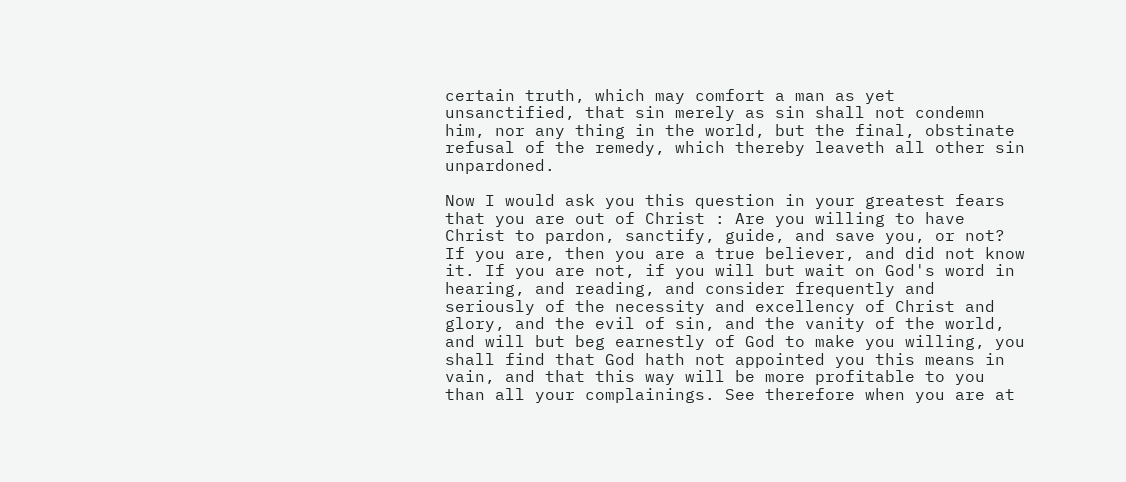certain truth, which may comfort a man as yet unsanctified, that sin merely as sin shall not condemn him, nor any thing in the world, but the final, obstinate refusal of the remedy, which thereby leaveth all other sin unpardoned.

Now I would ask you this question in your greatest fears that you are out of Christ : Are you willing to have Christ to pardon, sanctify, guide, and save you, or not? If you are, then you are a true believer, and did not know it. If you are not, if you will but wait on God's word in hearing, and reading, and consider frequently and seriously of the necessity and excellency of Christ and glory, and the evil of sin, and the vanity of the world, and will but beg earnestly of God to make you willing, you shall find that God hath not appointed you this means in vain, and that this way will be more profitable to you than all your complainings. See therefore when you are at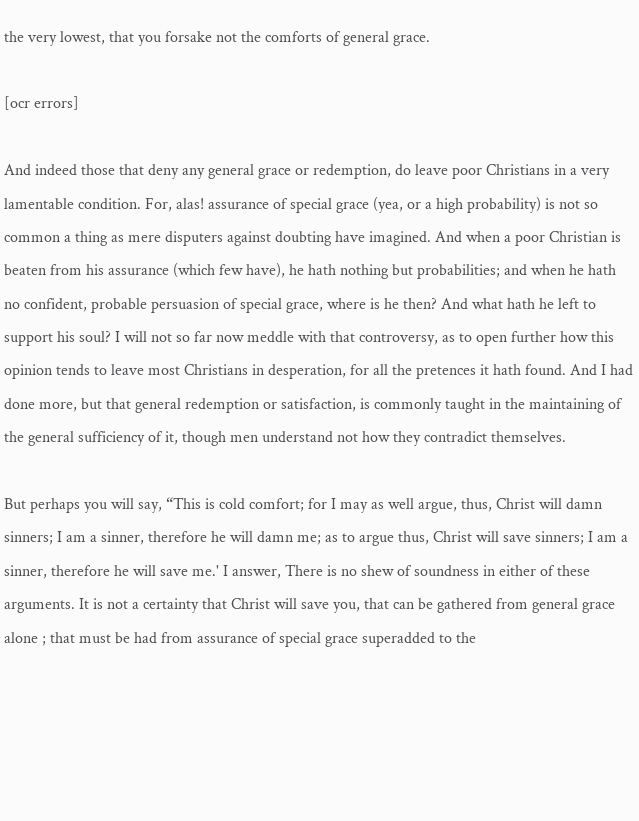the very lowest, that you forsake not the comforts of general grace.

[ocr errors]

And indeed those that deny any general grace or redemption, do leave poor Christians in a very lamentable condition. For, alas! assurance of special grace (yea, or a high probability) is not so common a thing as mere disputers against doubting have imagined. And when a poor Christian is beaten from his assurance (which few have), he hath nothing but probabilities; and when he hath no confident, probable persuasion of special grace, where is he then? And what hath he left to support his soul? I will not so far now meddle with that controversy, as to open further how this opinion tends to leave most Christians in desperation, for all the pretences it hath found. And I had done more, but that general redemption or satisfaction, is commonly taught in the maintaining of the general sufficiency of it, though men understand not how they contradict themselves.

But perhaps you will say, “This is cold comfort; for I may as well argue, thus, Christ will damn sinners; I am a sinner, therefore he will damn me; as to argue thus, Christ will save sinners; I am a sinner, therefore he will save me.' I answer, There is no shew of soundness in either of these arguments. It is not a certainty that Christ will save you, that can be gathered from general grace alone ; that must be had from assurance of special grace superadded to the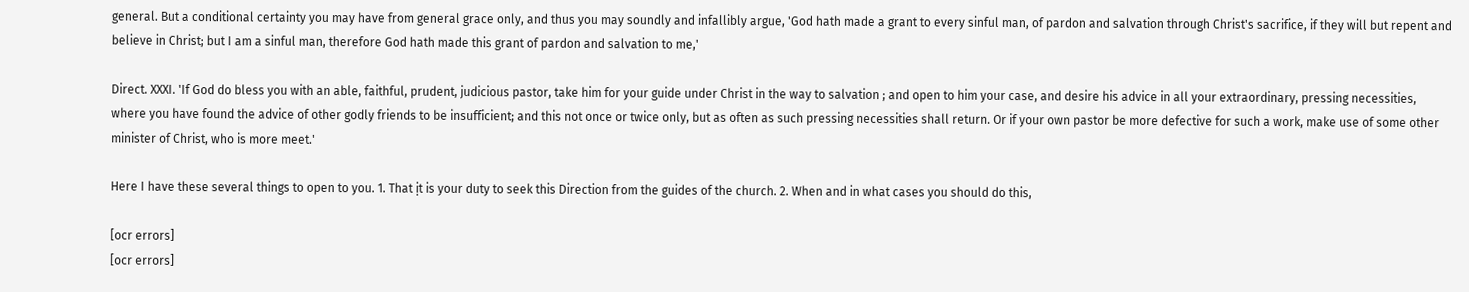general. But a conditional certainty you may have from general grace only, and thus you may soundly and infallibly argue, 'God hath made a grant to every sinful man, of pardon and salvation through Christ's sacrifice, if they will but repent and believe in Christ; but I am a sinful man, therefore God hath made this grant of pardon and salvation to me,'

Direct. XXXI. 'If God do bless you with an able, faithful, prudent, judicious pastor, take him for your guide under Christ in the way to salvation ; and open to him your case, and desire his advice in all your extraordinary, pressing necessities, where you have found the advice of other godly friends to be insufficient; and this not once or twice only, but as often as such pressing necessities shall return. Or if your own pastor be more defective for such a work, make use of some other minister of Christ, who is more meet.'

Here I have these several things to open to you. 1. That ịt is your duty to seek this Direction from the guides of the church. 2. When and in what cases you should do this,

[ocr errors]
[ocr errors]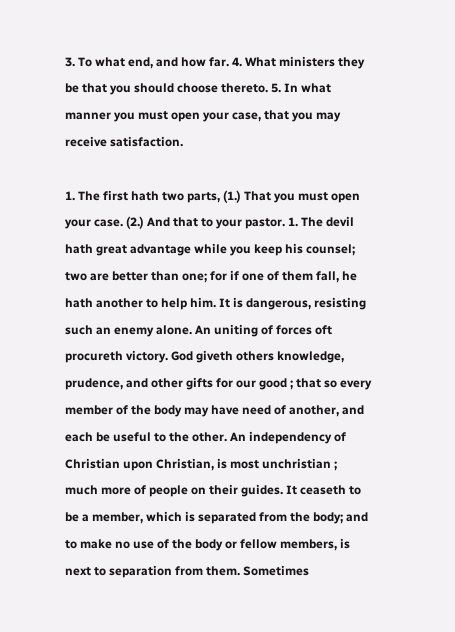3. To what end, and how far. 4. What ministers they be that you should choose thereto. 5. In what manner you must open your case, that you may receive satisfaction.

1. The first hath two parts, (1.) That you must open your case. (2.) And that to your pastor. 1. The devil hath great advantage while you keep his counsel; two are better than one; for if one of them fall, he hath another to help him. It is dangerous, resisting such an enemy alone. An uniting of forces oft procureth victory. God giveth others knowledge, prudence, and other gifts for our good ; that so every member of the body may have need of another, and each be useful to the other. An independency of Christian upon Christian, is most unchristian ; much more of people on their guides. It ceaseth to be a member, which is separated from the body; and to make no use of the body or fellow members, is next to separation from them. Sometimes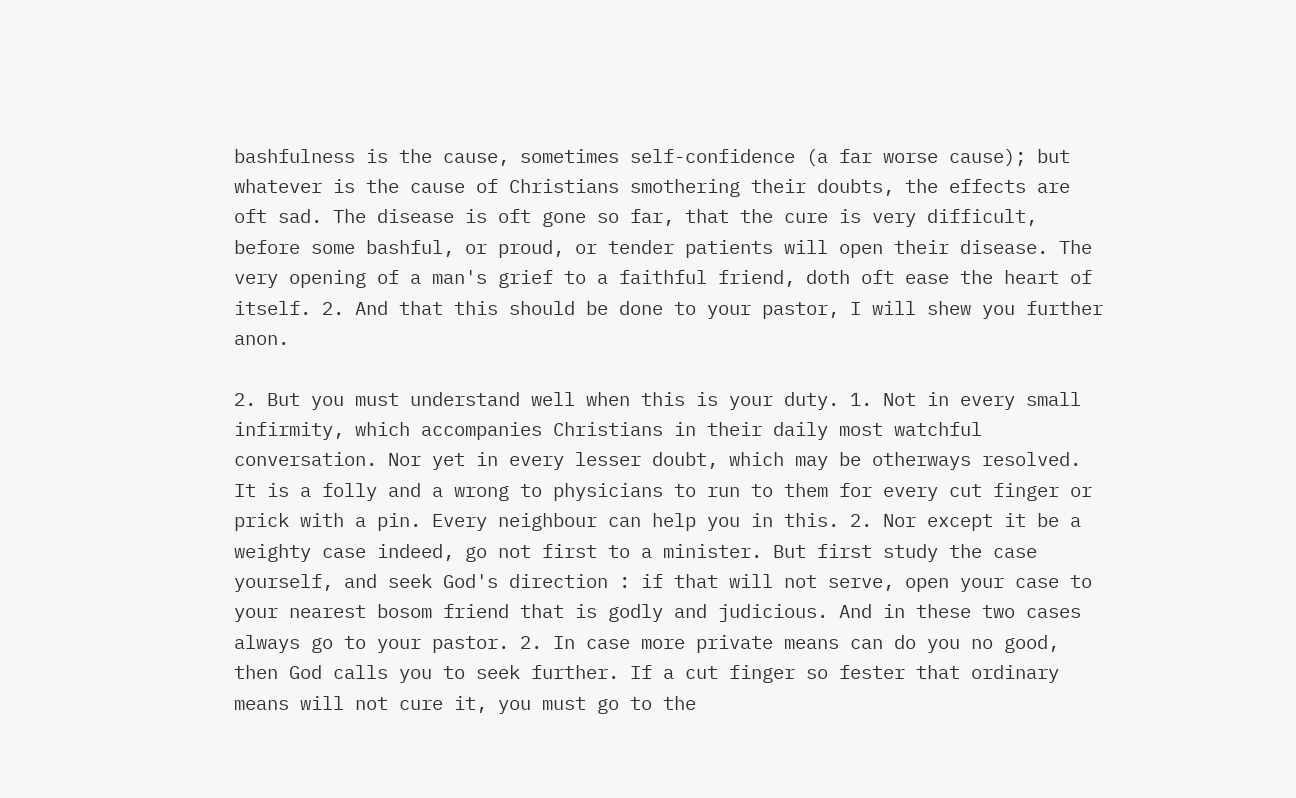bashfulness is the cause, sometimes self-confidence (a far worse cause); but whatever is the cause of Christians smothering their doubts, the effects are oft sad. The disease is oft gone so far, that the cure is very difficult, before some bashful, or proud, or tender patients will open their disease. The very opening of a man's grief to a faithful friend, doth oft ease the heart of itself. 2. And that this should be done to your pastor, I will shew you further anon.

2. But you must understand well when this is your duty. 1. Not in every small infirmity, which accompanies Christians in their daily most watchful conversation. Nor yet in every lesser doubt, which may be otherways resolved. It is a folly and a wrong to physicians to run to them for every cut finger or prick with a pin. Every neighbour can help you in this. 2. Nor except it be a weighty case indeed, go not first to a minister. But first study the case yourself, and seek God's direction : if that will not serve, open your case to your nearest bosom friend that is godly and judicious. And in these two cases always go to your pastor. 2. In case more private means can do you no good, then God calls you to seek further. If a cut finger so fester that ordinary means will not cure it, you must go to the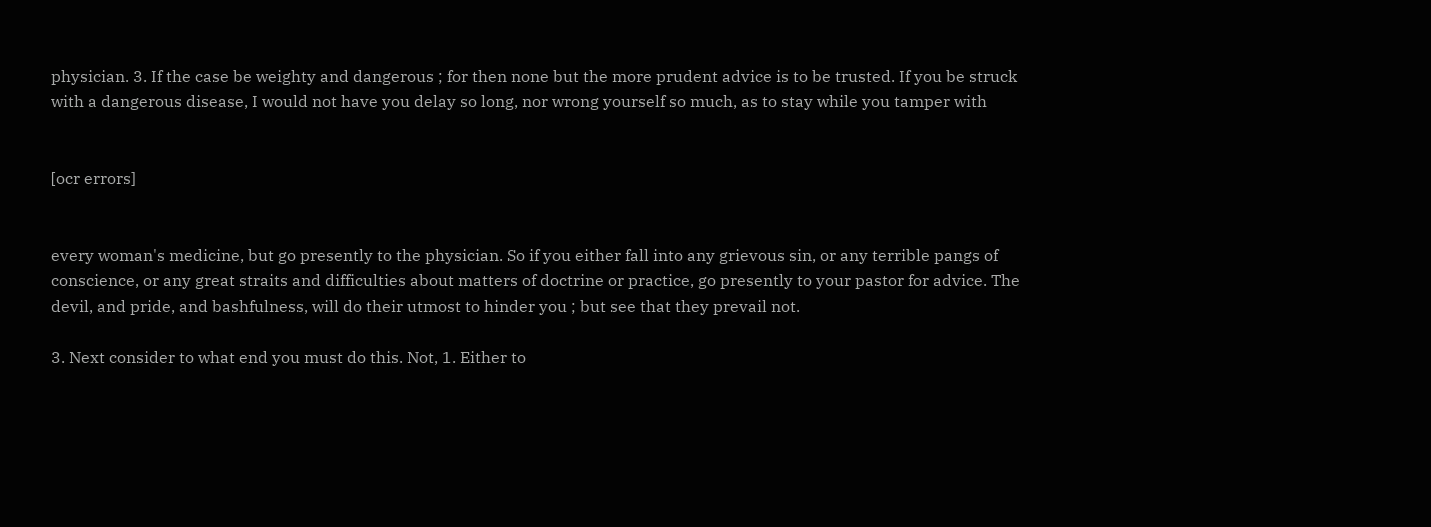physician. 3. If the case be weighty and dangerous ; for then none but the more prudent advice is to be trusted. If you be struck with a dangerous disease, I would not have you delay so long, nor wrong yourself so much, as to stay while you tamper with


[ocr errors]


every woman's medicine, but go presently to the physician. So if you either fall into any grievous sin, or any terrible pangs of conscience, or any great straits and difficulties about matters of doctrine or practice, go presently to your pastor for advice. The devil, and pride, and bashfulness, will do their utmost to hinder you ; but see that they prevail not.

3. Next consider to what end you must do this. Not, 1. Either to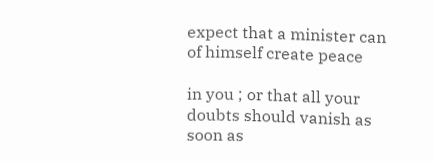expect that a minister can of himself create peace

in you ; or that all your doubts should vanish as soon as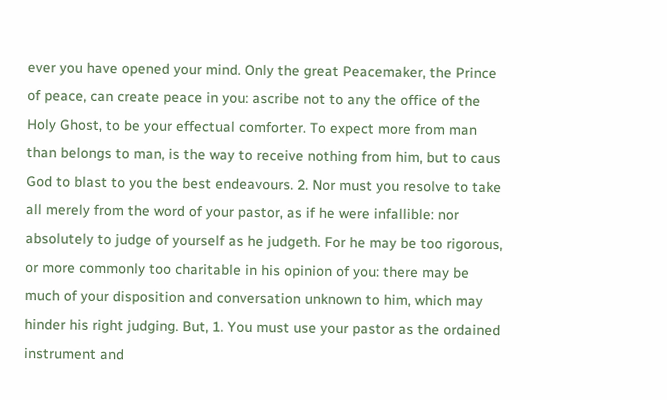ever you have opened your mind. Only the great Peacemaker, the Prince of peace, can create peace in you: ascribe not to any the office of the Holy Ghost, to be your effectual comforter. To expect more from man than belongs to man, is the way to receive nothing from him, but to caus God to blast to you the best endeavours. 2. Nor must you resolve to take all merely from the word of your pastor, as if he were infallible: nor absolutely to judge of yourself as he judgeth. For he may be too rigorous, or more commonly too charitable in his opinion of you: there may be much of your disposition and conversation unknown to him, which may hinder his right judging. But, 1. You must use your pastor as the ordained instrument and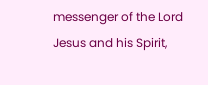messenger of the Lord Jesus and his Spirit,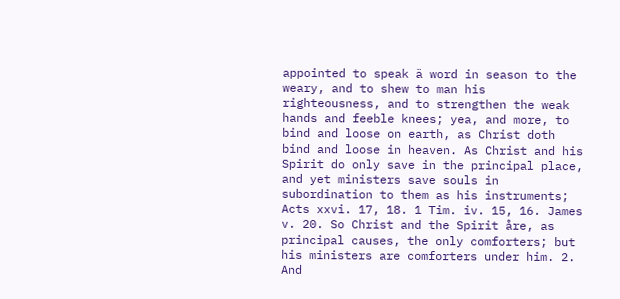appointed to speak ä word in season to the weary, and to shew to man his righteousness, and to strengthen the weak hands and feeble knees; yea, and more, to bind and loose on earth, as Christ doth bind and loose in heaven. As Christ and his Spirit do only save in the principal place, and yet ministers save souls in subordination to them as his instruments; Acts xxvi. 17, 18. 1 Tim. iv. 15, 16. James v. 20. So Christ and the Spirit åre, as principal causes, the only comforters; but his ministers are comforters under him. 2. And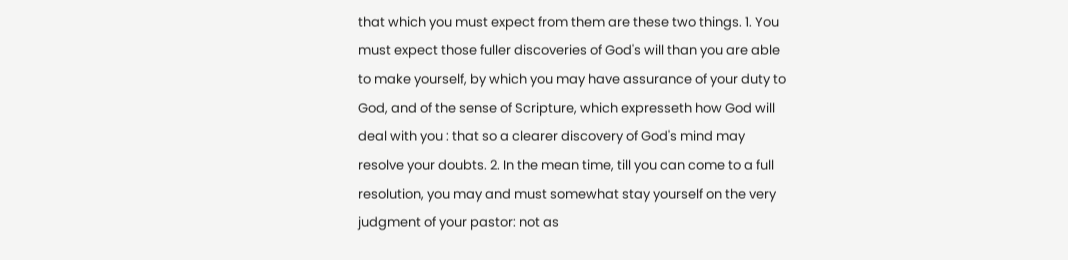that which you must expect from them are these two things. 1. You must expect those fuller discoveries of God's will than you are able to make yourself, by which you may have assurance of your duty to God, and of the sense of Scripture, which expresseth how God will deal with you : that so a clearer discovery of God's mind may resolve your doubts. 2. In the mean time, till you can come to a full resolution, you may and must somewhat stay yourself on the very judgment of your pastor: not as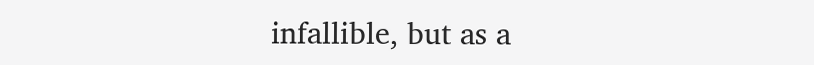infallible, but as a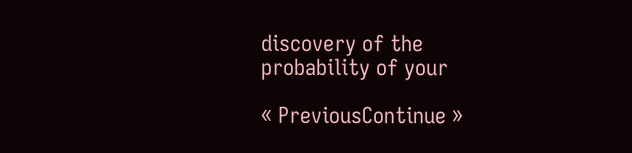discovery of the probability of your

« PreviousContinue »